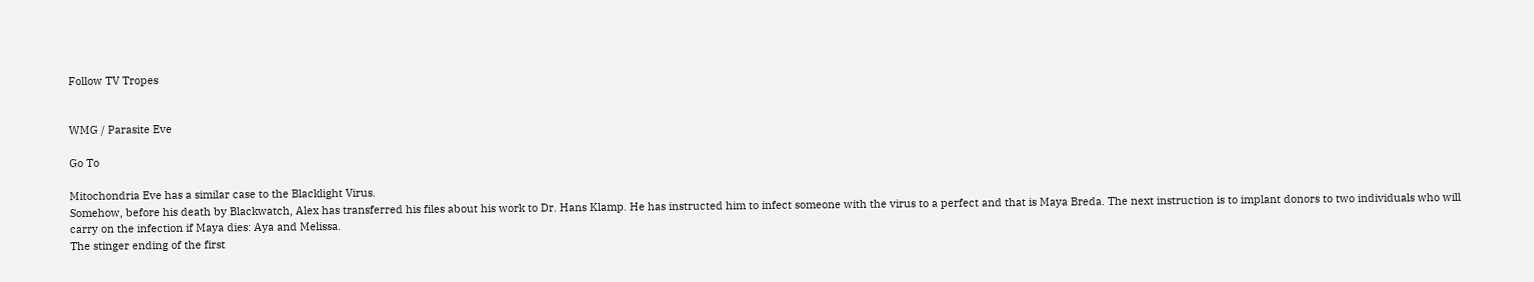Follow TV Tropes


WMG / Parasite Eve

Go To

Mitochondria Eve has a similar case to the Blacklight Virus.
Somehow, before his death by Blackwatch, Alex has transferred his files about his work to Dr. Hans Klamp. He has instructed him to infect someone with the virus to a perfect and that is Maya Breda. The next instruction is to implant donors to two individuals who will carry on the infection if Maya dies: Aya and Melissa.
The stinger ending of the first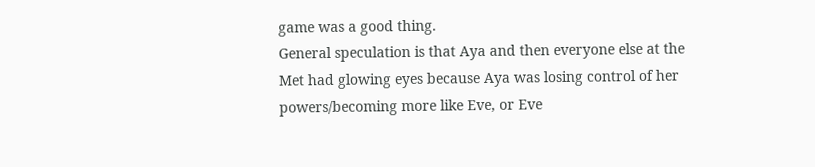game was a good thing.
General speculation is that Aya and then everyone else at the Met had glowing eyes because Aya was losing control of her powers/becoming more like Eve, or Eve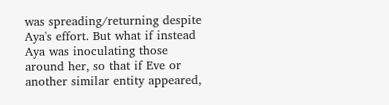was spreading/returning despite Aya's effort. But what if instead Aya was inoculating those around her, so that if Eve or another similar entity appeared,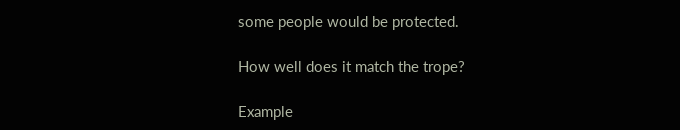some people would be protected.

How well does it match the trope?

Example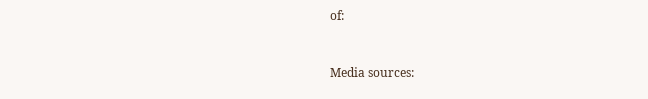of:


Media sources: